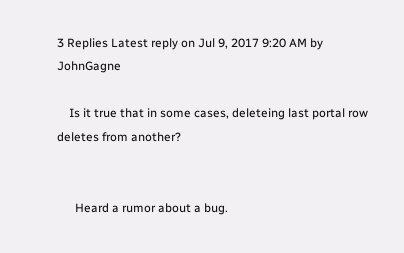3 Replies Latest reply on Jul 9, 2017 9:20 AM by JohnGagne

    Is it true that in some cases, deleteing last portal row deletes from another?


      Heard a rumor about a bug.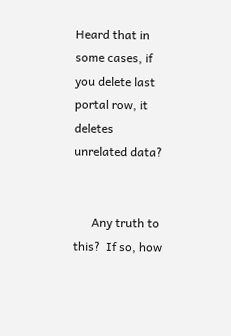Heard that in some cases, if you delete last portal row, it deletes unrelated data?


      Any truth to this?  If so, how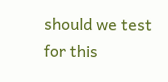should we test for this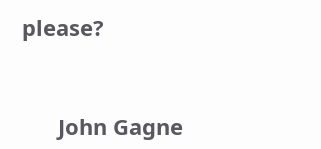please?


      John Gagne